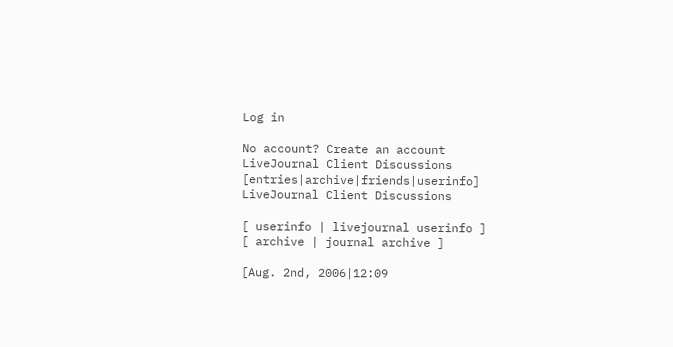Log in

No account? Create an account
LiveJournal Client Discussions [entries|archive|friends|userinfo]
LiveJournal Client Discussions

[ userinfo | livejournal userinfo ]
[ archive | journal archive ]

[Aug. 2nd, 2006|12:09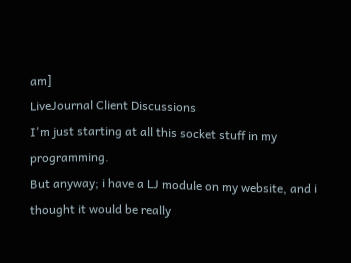am]
LiveJournal Client Discussions
I'm just starting at all this socket stuff in my programming.
But anyway; i have a LJ module on my website, and i thought it would be really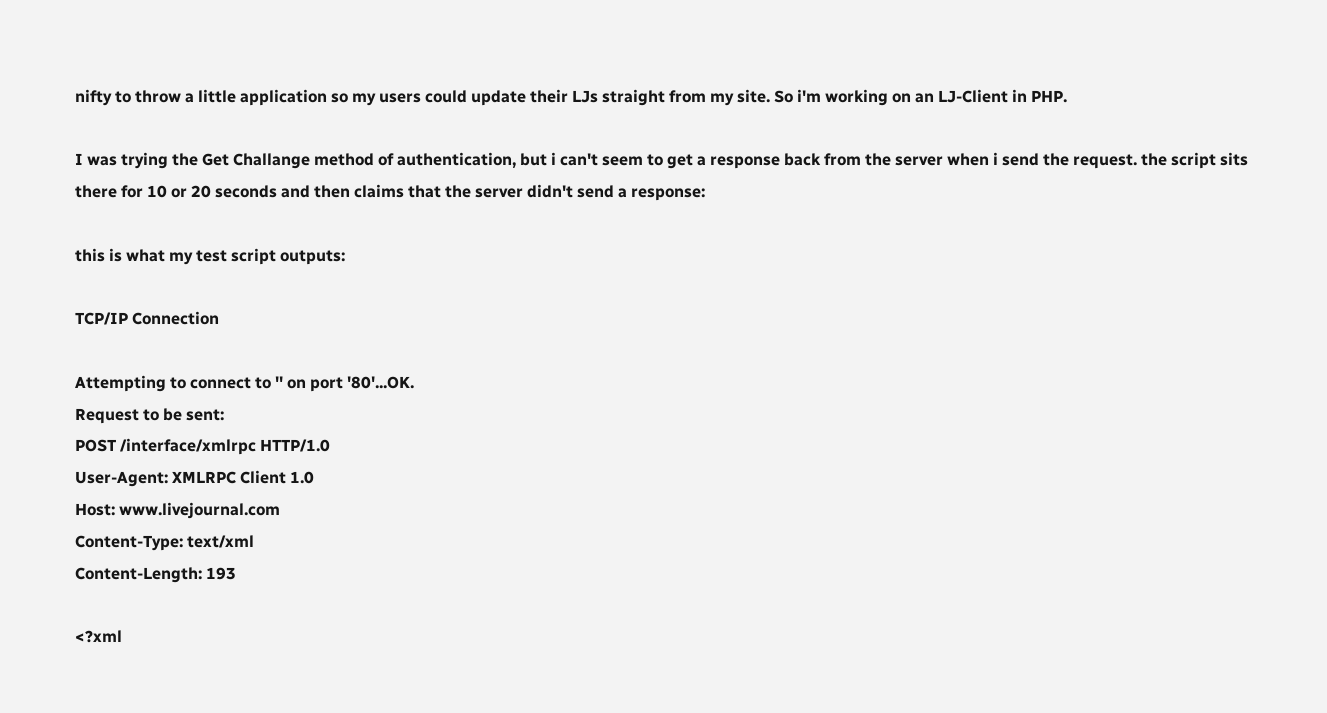nifty to throw a little application so my users could update their LJs straight from my site. So i'm working on an LJ-Client in PHP.

I was trying the Get Challange method of authentication, but i can't seem to get a response back from the server when i send the request. the script sits there for 10 or 20 seconds and then claims that the server didn't send a response:

this is what my test script outputs:

TCP/IP Connection

Attempting to connect to '' on port '80'...OK.
Request to be sent:
POST /interface/xmlrpc HTTP/1.0
User-Agent: XMLRPC Client 1.0
Host: www.livejournal.com
Content-Type: text/xml
Content-Length: 193

<?xml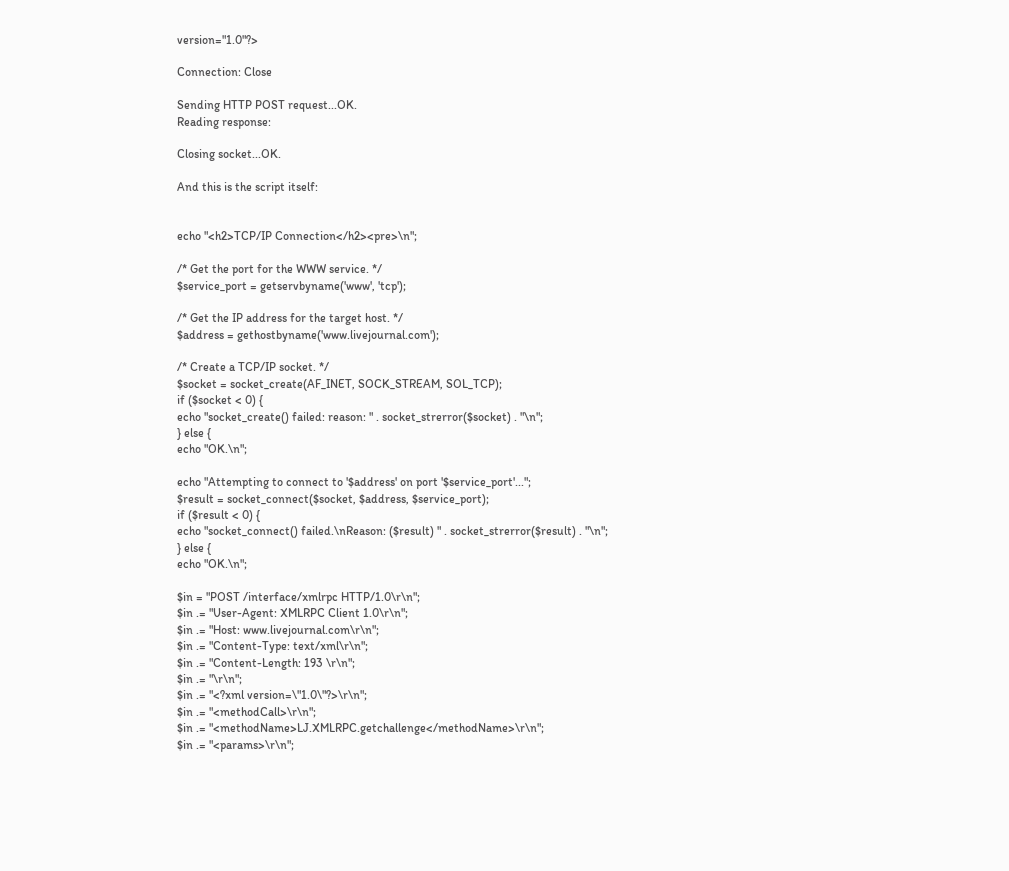version="1.0"?>

Connection: Close

Sending HTTP POST request...OK.
Reading response:

Closing socket...OK.

And this is the script itself:


echo "<h2>TCP/IP Connection</h2><pre>\n";

/* Get the port for the WWW service. */
$service_port = getservbyname('www', 'tcp');

/* Get the IP address for the target host. */
$address = gethostbyname('www.livejournal.com');

/* Create a TCP/IP socket. */
$socket = socket_create(AF_INET, SOCK_STREAM, SOL_TCP);
if ($socket < 0) {
echo "socket_create() failed: reason: " . socket_strerror($socket) . "\n";
} else {
echo "OK.\n";

echo "Attempting to connect to '$address' on port '$service_port'...";
$result = socket_connect($socket, $address, $service_port);
if ($result < 0) {
echo "socket_connect() failed.\nReason: ($result) " . socket_strerror($result) . "\n";
} else {
echo "OK.\n";

$in = "POST /interface/xmlrpc HTTP/1.0\r\n";
$in .= "User-Agent: XMLRPC Client 1.0\r\n";
$in .= "Host: www.livejournal.com\r\n";
$in .= "Content-Type: text/xml\r\n";
$in .= "Content-Length: 193 \r\n";
$in .= "\r\n";
$in .= "<?xml version=\"1.0\"?>\r\n";
$in .= "<methodCall>\r\n";
$in .= "<methodName>LJ.XMLRPC.getchallenge</methodName>\r\n";
$in .= "<params>\r\n";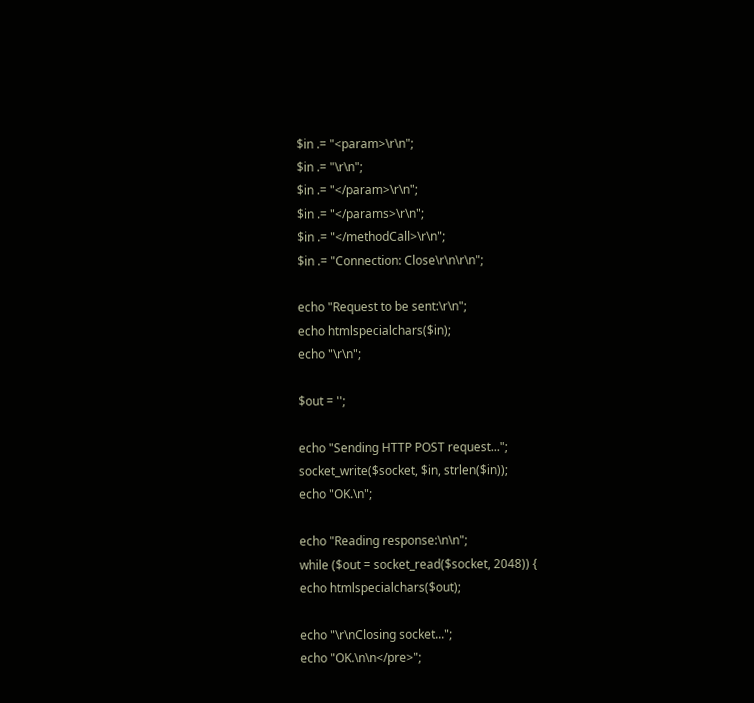$in .= "<param>\r\n";
$in .= "\r\n";
$in .= "</param>\r\n";
$in .= "</params>\r\n";
$in .= "</methodCall>\r\n";
$in .= "Connection: Close\r\n\r\n";

echo "Request to be sent:\r\n";
echo htmlspecialchars($in);
echo "\r\n";

$out = '';

echo "Sending HTTP POST request...";
socket_write($socket, $in, strlen($in));
echo "OK.\n";

echo "Reading response:\n\n";
while ($out = socket_read($socket, 2048)) {
echo htmlspecialchars($out);

echo "\r\nClosing socket...";
echo "OK.\n\n</pre>";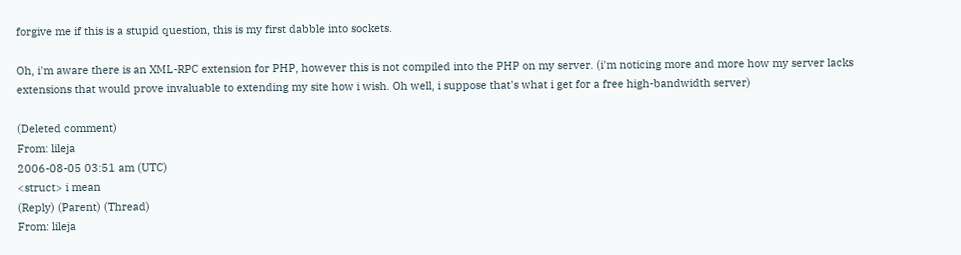forgive me if this is a stupid question, this is my first dabble into sockets.

Oh, i'm aware there is an XML-RPC extension for PHP, however this is not compiled into the PHP on my server. (i'm noticing more and more how my server lacks extensions that would prove invaluable to extending my site how i wish. Oh well, i suppose that's what i get for a free high-bandwidth server)

(Deleted comment)
From: lileja
2006-08-05 03:51 am (UTC)
<struct> i mean
(Reply) (Parent) (Thread)
From: lileja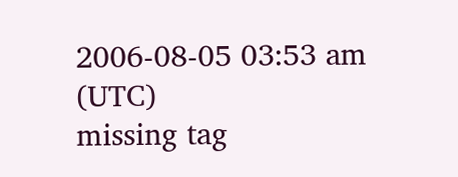2006-08-05 03:53 am (UTC)
missing tag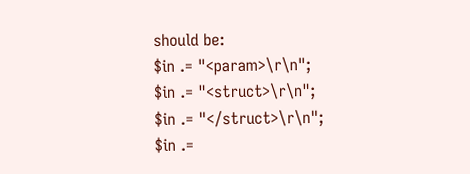should be:
$in .= "<param>\r\n";
$in .= "<struct>\r\n";
$in .= "</struct>\r\n";
$in .=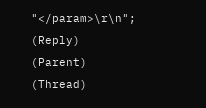"</param>\r\n";
(Reply) (Parent) (Thread)